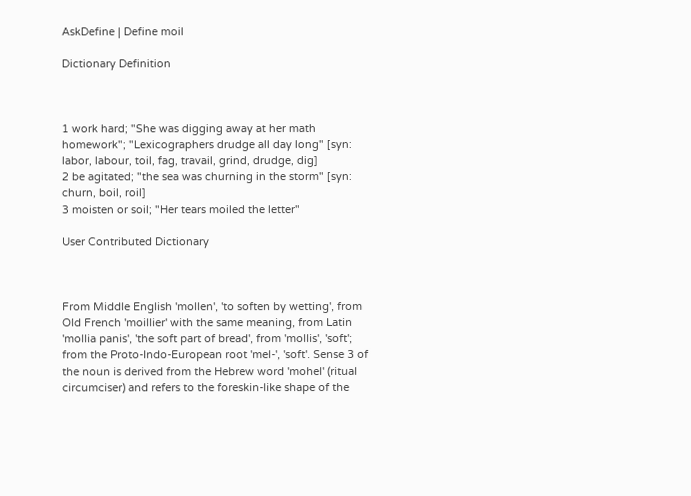AskDefine | Define moil

Dictionary Definition



1 work hard; "She was digging away at her math homework"; "Lexicographers drudge all day long" [syn: labor, labour, toil, fag, travail, grind, drudge, dig]
2 be agitated; "the sea was churning in the storm" [syn: churn, boil, roil]
3 moisten or soil; "Her tears moiled the letter"

User Contributed Dictionary



From Middle English 'mollen', 'to soften by wetting', from Old French 'moillier' with the same meaning, from Latin 'mollia panis', 'the soft part of bread', from 'mollis', 'soft'; from the Proto-Indo-European root 'mel-', 'soft'. Sense 3 of the noun is derived from the Hebrew word 'mohel' (ritual circumciser) and refers to the foreskin-like shape of the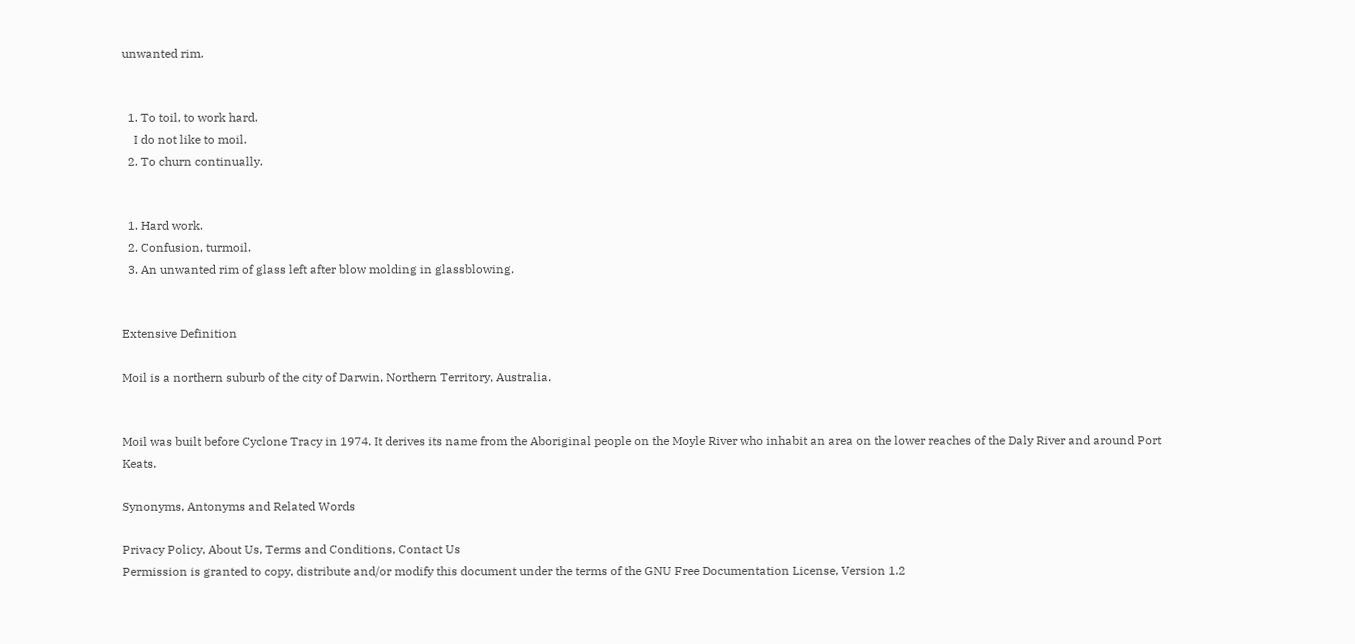unwanted rim.


  1. To toil, to work hard.
    I do not like to moil.
  2. To churn continually.


  1. Hard work.
  2. Confusion, turmoil.
  3. An unwanted rim of glass left after blow molding in glassblowing.


Extensive Definition

Moil is a northern suburb of the city of Darwin, Northern Territory, Australia.


Moil was built before Cyclone Tracy in 1974. It derives its name from the Aboriginal people on the Moyle River who inhabit an area on the lower reaches of the Daly River and around Port Keats.

Synonyms, Antonyms and Related Words

Privacy Policy, About Us, Terms and Conditions, Contact Us
Permission is granted to copy, distribute and/or modify this document under the terms of the GNU Free Documentation License, Version 1.2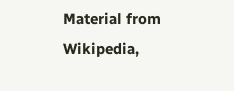Material from Wikipedia,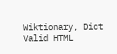Wiktionary, Dict
Valid HTML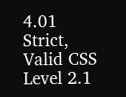4.01 Strict, Valid CSS Level 2.1